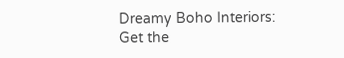Dreamy Boho Interiors: Get the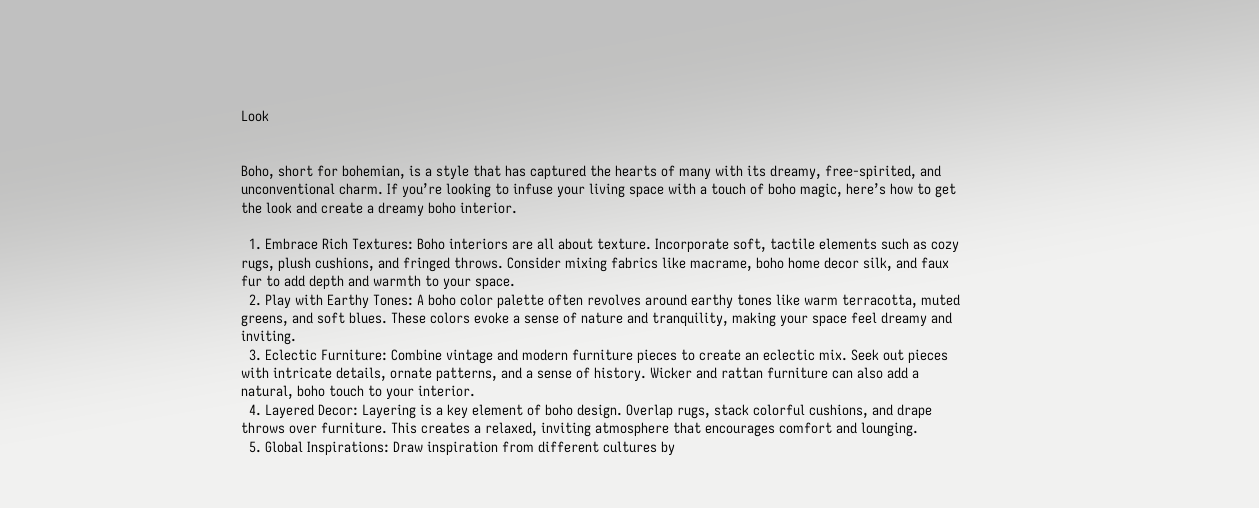Look


Boho, short for bohemian, is a style that has captured the hearts of many with its dreamy, free-spirited, and unconventional charm. If you’re looking to infuse your living space with a touch of boho magic, here’s how to get the look and create a dreamy boho interior.

  1. Embrace Rich Textures: Boho interiors are all about texture. Incorporate soft, tactile elements such as cozy rugs, plush cushions, and fringed throws. Consider mixing fabrics like macrame, boho home decor silk, and faux fur to add depth and warmth to your space.
  2. Play with Earthy Tones: A boho color palette often revolves around earthy tones like warm terracotta, muted greens, and soft blues. These colors evoke a sense of nature and tranquility, making your space feel dreamy and inviting.
  3. Eclectic Furniture: Combine vintage and modern furniture pieces to create an eclectic mix. Seek out pieces with intricate details, ornate patterns, and a sense of history. Wicker and rattan furniture can also add a natural, boho touch to your interior.
  4. Layered Decor: Layering is a key element of boho design. Overlap rugs, stack colorful cushions, and drape throws over furniture. This creates a relaxed, inviting atmosphere that encourages comfort and lounging.
  5. Global Inspirations: Draw inspiration from different cultures by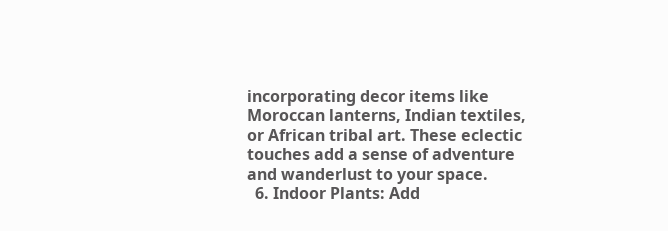incorporating decor items like Moroccan lanterns, Indian textiles, or African tribal art. These eclectic touches add a sense of adventure and wanderlust to your space.
  6. Indoor Plants: Add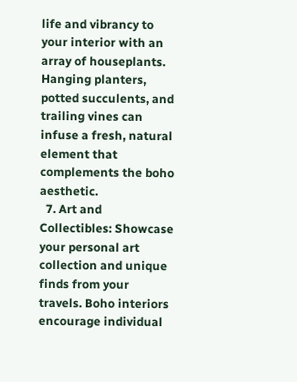life and vibrancy to your interior with an array of houseplants. Hanging planters, potted succulents, and trailing vines can infuse a fresh, natural element that complements the boho aesthetic.
  7. Art and Collectibles: Showcase your personal art collection and unique finds from your travels. Boho interiors encourage individual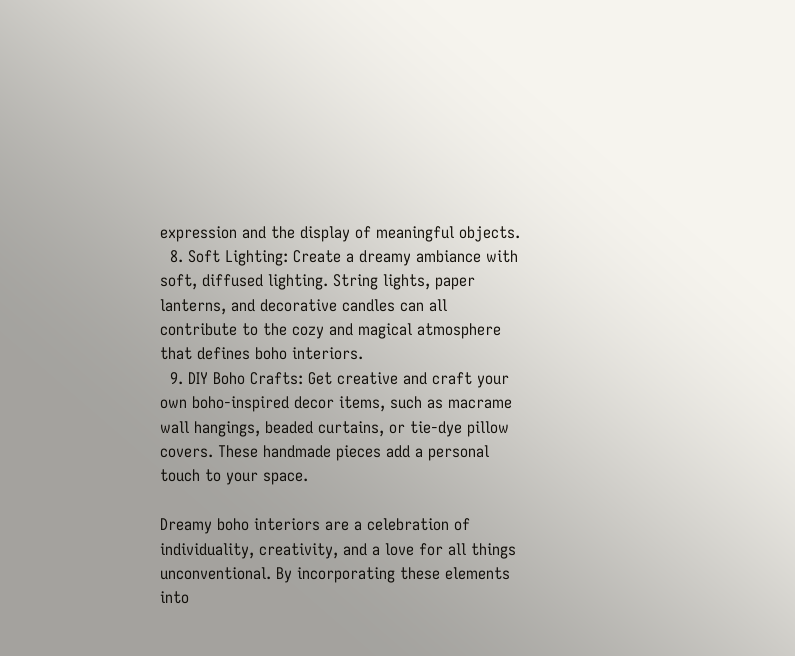expression and the display of meaningful objects.
  8. Soft Lighting: Create a dreamy ambiance with soft, diffused lighting. String lights, paper lanterns, and decorative candles can all contribute to the cozy and magical atmosphere that defines boho interiors.
  9. DIY Boho Crafts: Get creative and craft your own boho-inspired decor items, such as macrame wall hangings, beaded curtains, or tie-dye pillow covers. These handmade pieces add a personal touch to your space.

Dreamy boho interiors are a celebration of individuality, creativity, and a love for all things unconventional. By incorporating these elements into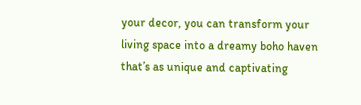your decor, you can transform your living space into a dreamy boho haven that’s as unique and captivating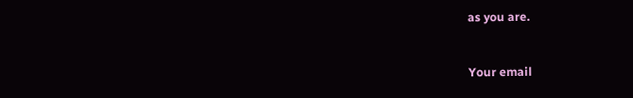as you are.


Your email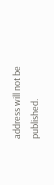address will not be published.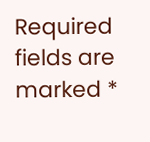Required fields are marked *